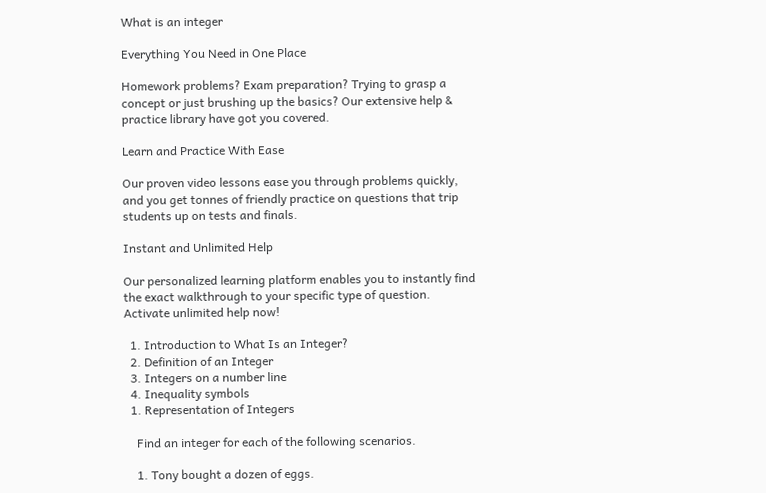What is an integer

Everything You Need in One Place

Homework problems? Exam preparation? Trying to grasp a concept or just brushing up the basics? Our extensive help & practice library have got you covered.

Learn and Practice With Ease

Our proven video lessons ease you through problems quickly, and you get tonnes of friendly practice on questions that trip students up on tests and finals.

Instant and Unlimited Help

Our personalized learning platform enables you to instantly find the exact walkthrough to your specific type of question. Activate unlimited help now!

  1. Introduction to What Is an Integer?
  2. Definition of an Integer
  3. Integers on a number line
  4. Inequality symbols
  1. Representation of Integers

    Find an integer for each of the following scenarios.

    1. Tony bought a dozen of eggs.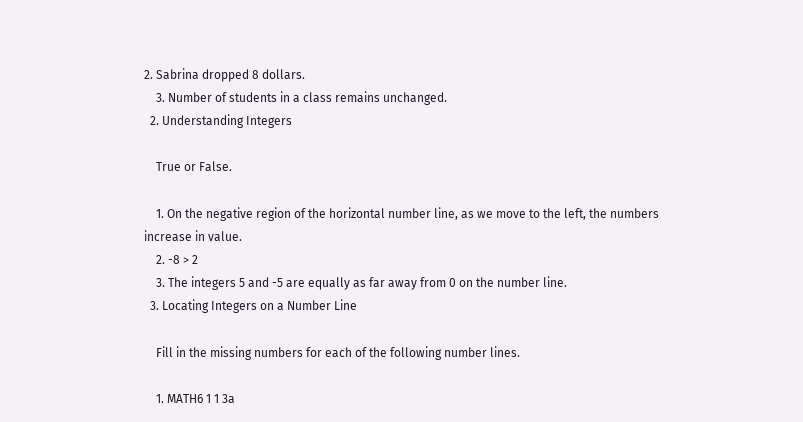2. Sabrina dropped 8 dollars.
    3. Number of students in a class remains unchanged.
  2. Understanding Integers

    True or False.

    1. On the negative region of the horizontal number line, as we move to the left, the numbers increase in value.
    2. -8 > 2
    3. The integers 5 and -5 are equally as far away from 0 on the number line.
  3. Locating Integers on a Number Line

    Fill in the missing numbers for each of the following number lines.

    1. MATH6 1 1 3a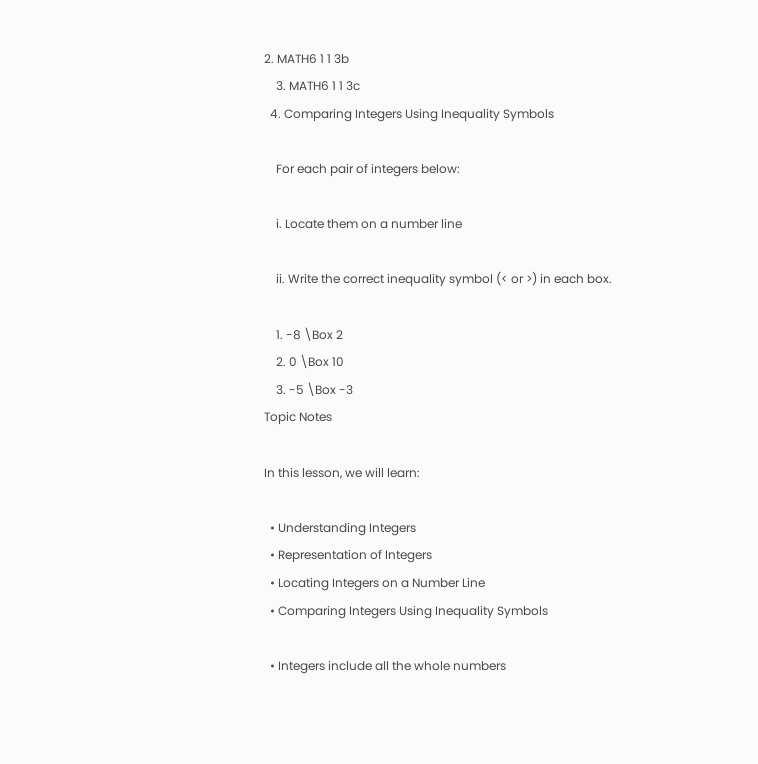2. MATH6 1 1 3b
    3. MATH6 1 1 3c
  4. Comparing Integers Using Inequality Symbols

    For each pair of integers below:

    i. Locate them on a number line

    ii. Write the correct inequality symbol (< or >) in each box.

    1. -8 \Box 2
    2. 0 \Box 10
    3. -5 \Box -3
Topic Notes

In this lesson, we will learn:

  • Understanding Integers
  • Representation of Integers
  • Locating Integers on a Number Line
  • Comparing Integers Using Inequality Symbols

  • Integers include all the whole numbers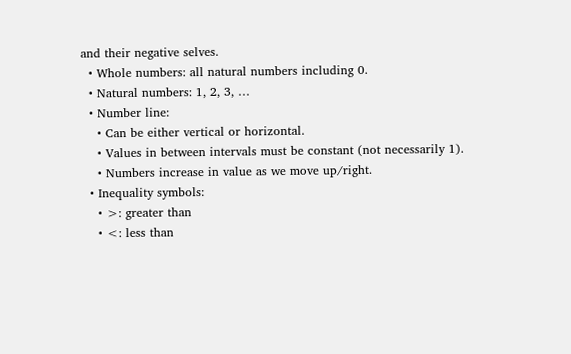and their negative selves.
  • Whole numbers: all natural numbers including 0.
  • Natural numbers: 1, 2, 3, …
  • Number line:
    • Can be either vertical or horizontal.
    • Values in between intervals must be constant (not necessarily 1).
    • Numbers increase in value as we move up/right.
  • Inequality symbols:
    • >: greater than
    • <: less than